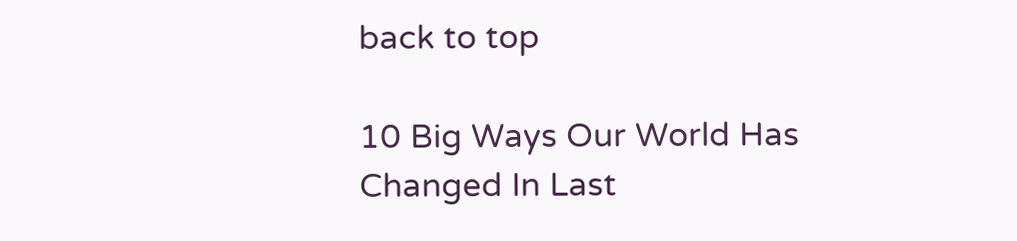back to top

10 Big Ways Our World Has Changed In Last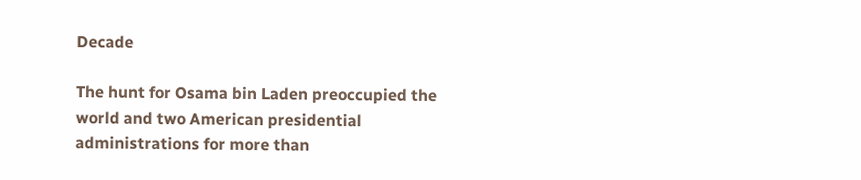Decade

The hunt for Osama bin Laden preoccupied the world and two American presidential administrations for more than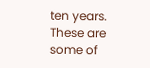ten years. These are some of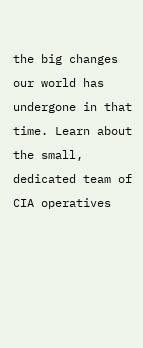the big changes our world has undergone in that time. Learn about the small, dedicated team of CIA operatives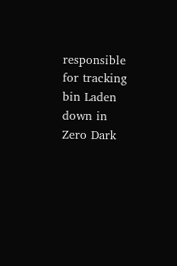responsible for tracking bin Laden down in Zero Dark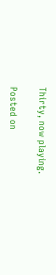Thirty, now playing.

Posted on